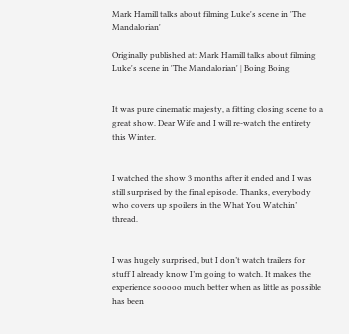Mark Hamill talks about filming Luke's scene in 'The Mandalorian'

Originally published at: Mark Hamill talks about filming Luke's scene in 'The Mandalorian' | Boing Boing


It was pure cinematic majesty, a fitting closing scene to a great show. Dear Wife and I will re-watch the entirety this Winter.


I watched the show 3 months after it ended and I was still surprised by the final episode. Thanks, everybody who covers up spoilers in the What You Watchin’ thread.


I was hugely surprised, but I don’t watch trailers for stuff I already know I’m going to watch. It makes the experience sooooo much better when as little as possible has been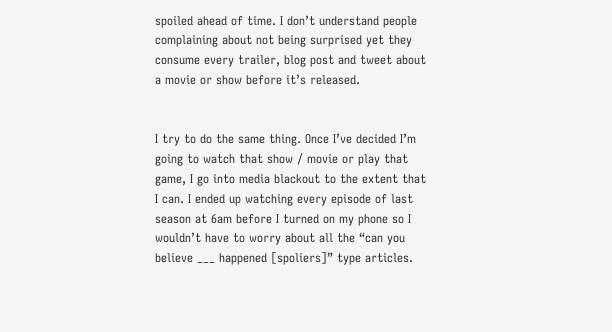spoiled ahead of time. I don’t understand people complaining about not being surprised yet they consume every trailer, blog post and tweet about a movie or show before it’s released.


I try to do the same thing. Once I’ve decided I’m going to watch that show / movie or play that game, I go into media blackout to the extent that I can. I ended up watching every episode of last season at 6am before I turned on my phone so I wouldn’t have to worry about all the “can you believe ___ happened [spoliers]” type articles.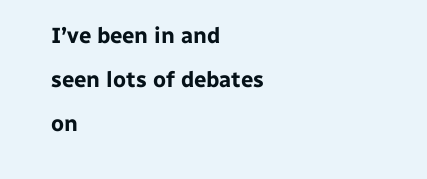I’ve been in and seen lots of debates on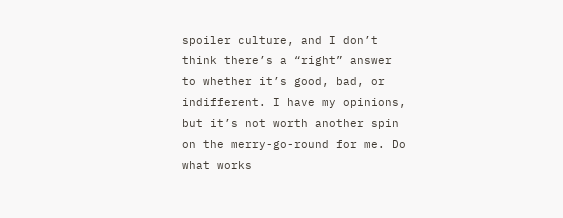spoiler culture, and I don’t think there’s a “right” answer to whether it’s good, bad, or indifferent. I have my opinions, but it’s not worth another spin on the merry-go-round for me. Do what works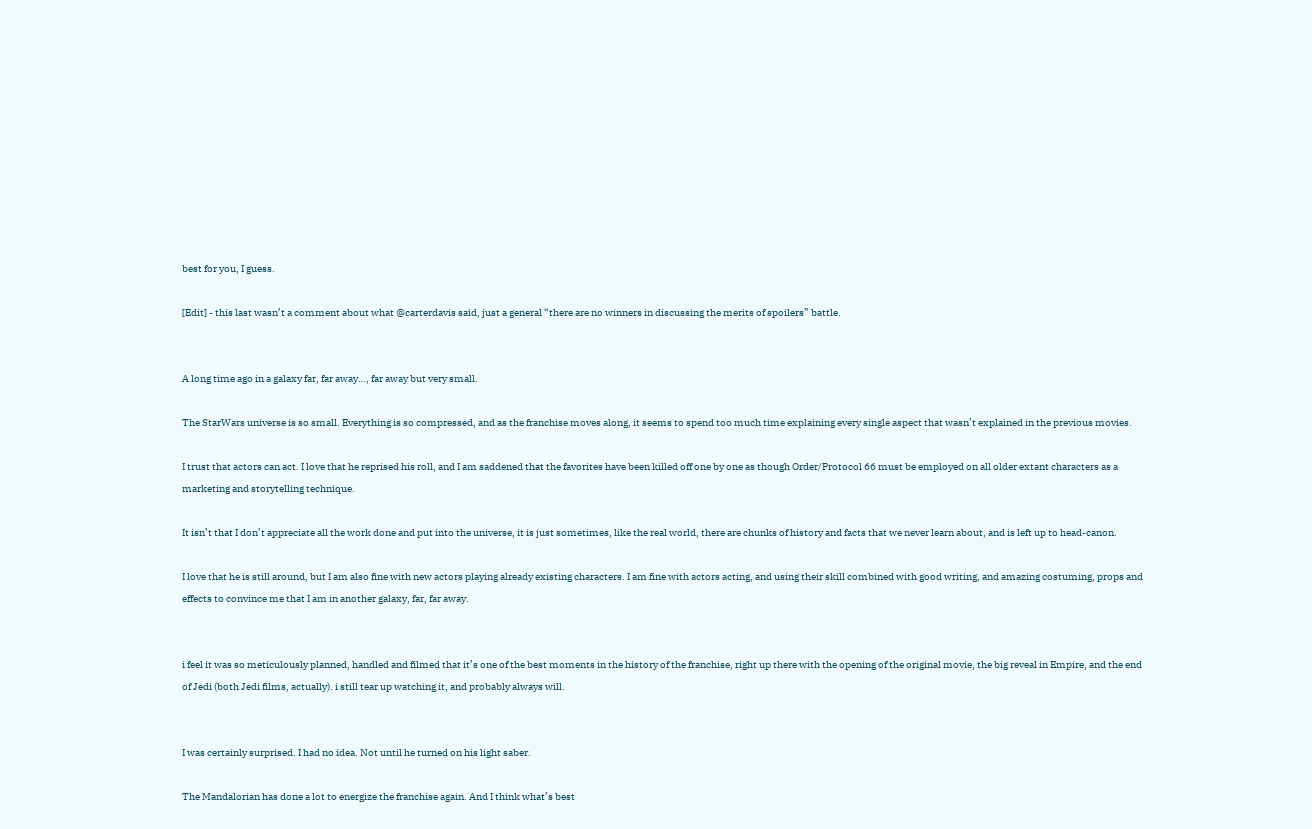best for you, I guess.

[Edit] - this last wasn’t a comment about what @carterdavis said, just a general “there are no winners in discussing the merits of spoilers” battle.


A long time ago in a galaxy far, far away…, far away but very small.

The StarWars universe is so small. Everything is so compressed, and as the franchise moves along, it seems to spend too much time explaining every single aspect that wasn’t explained in the previous movies.

I trust that actors can act. I love that he reprised his roll, and I am saddened that the favorites have been killed off one by one as though Order/Protocol 66 must be employed on all older extant characters as a marketing and storytelling technique.

It isn’t that I don’t appreciate all the work done and put into the universe, it is just sometimes, like the real world, there are chunks of history and facts that we never learn about, and is left up to head-canon.

I love that he is still around, but I am also fine with new actors playing already existing characters. I am fine with actors acting, and using their skill combined with good writing, and amazing costuming, props and effects to convince me that I am in another galaxy, far, far away.


i feel it was so meticulously planned, handled and filmed that it’s one of the best moments in the history of the franchise, right up there with the opening of the original movie, the big reveal in Empire, and the end of Jedi (both Jedi films, actually). i still tear up watching it, and probably always will.


I was certainly surprised. I had no idea. Not until he turned on his light saber.

The Mandalorian has done a lot to energize the franchise again. And I think what’s best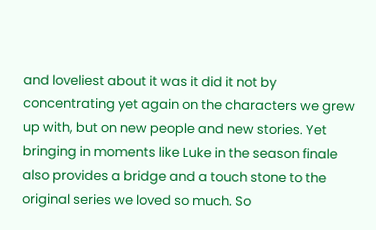and loveliest about it was it did it not by concentrating yet again on the characters we grew up with, but on new people and new stories. Yet bringing in moments like Luke in the season finale also provides a bridge and a touch stone to the original series we loved so much. So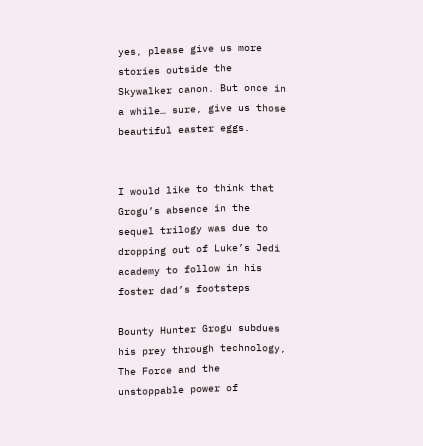yes, please give us more stories outside the Skywalker canon. But once in a while… sure, give us those beautiful easter eggs.


I would like to think that Grogu’s absence in the sequel trilogy was due to dropping out of Luke’s Jedi academy to follow in his foster dad’s footsteps

Bounty Hunter Grogu subdues his prey through technology, The Force and the unstoppable power of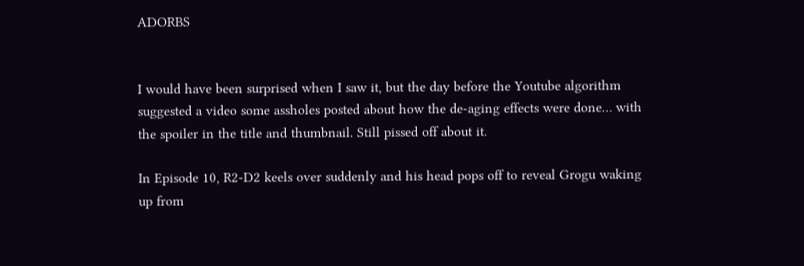ADORBS


I would have been surprised when I saw it, but the day before the Youtube algorithm suggested a video some assholes posted about how the de-aging effects were done… with the spoiler in the title and thumbnail. Still pissed off about it.

In Episode 10, R2-D2 keels over suddenly and his head pops off to reveal Grogu waking up from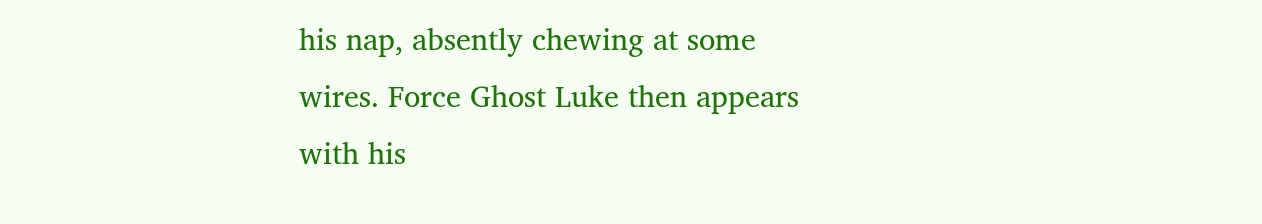his nap, absently chewing at some wires. Force Ghost Luke then appears with his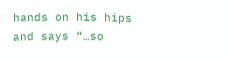hands on his hips and says “…so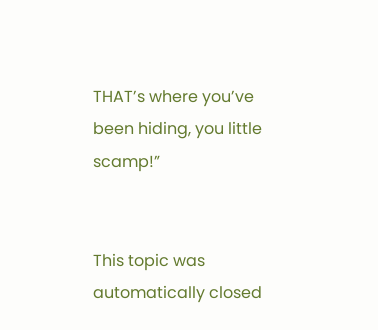THAT’s where you’ve been hiding, you little scamp!”


This topic was automatically closed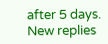after 5 days. New replies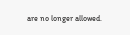are no longer allowed.